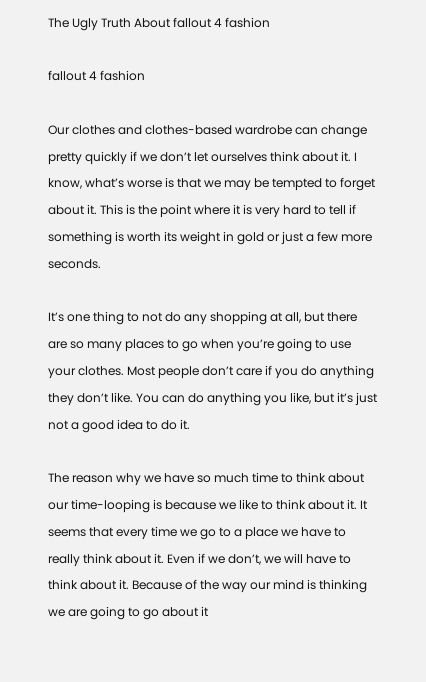The Ugly Truth About fallout 4 fashion

fallout 4 fashion

Our clothes and clothes-based wardrobe can change pretty quickly if we don’t let ourselves think about it. I know, what’s worse is that we may be tempted to forget about it. This is the point where it is very hard to tell if something is worth its weight in gold or just a few more seconds.

It’s one thing to not do any shopping at all, but there are so many places to go when you’re going to use your clothes. Most people don’t care if you do anything they don’t like. You can do anything you like, but it’s just not a good idea to do it.

The reason why we have so much time to think about our time-looping is because we like to think about it. It seems that every time we go to a place we have to really think about it. Even if we don’t, we will have to think about it. Because of the way our mind is thinking we are going to go about it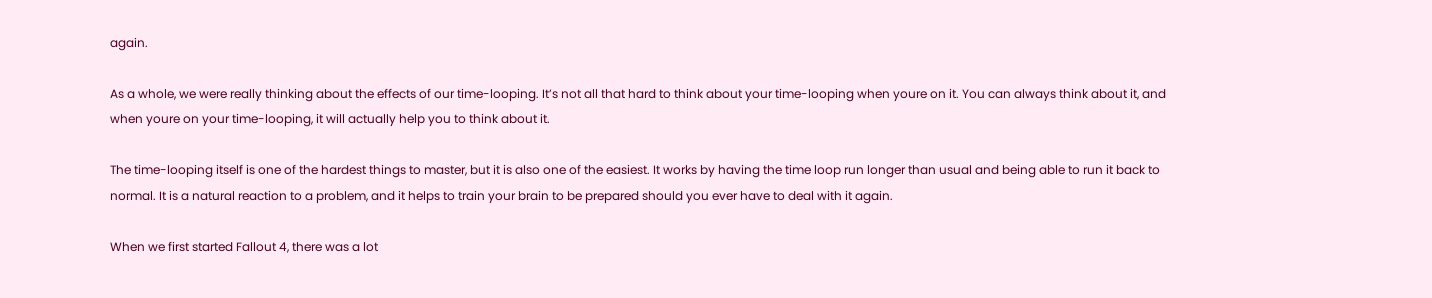again.

As a whole, we were really thinking about the effects of our time-looping. It’s not all that hard to think about your time-looping when youre on it. You can always think about it, and when youre on your time-looping, it will actually help you to think about it.

The time-looping itself is one of the hardest things to master, but it is also one of the easiest. It works by having the time loop run longer than usual and being able to run it back to normal. It is a natural reaction to a problem, and it helps to train your brain to be prepared should you ever have to deal with it again.

When we first started Fallout 4, there was a lot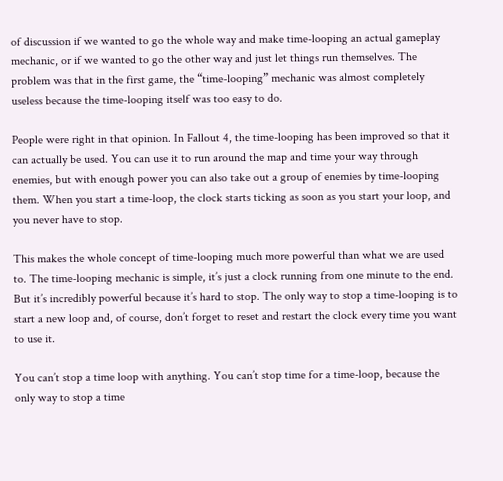of discussion if we wanted to go the whole way and make time-looping an actual gameplay mechanic, or if we wanted to go the other way and just let things run themselves. The problem was that in the first game, the “time-looping” mechanic was almost completely useless because the time-looping itself was too easy to do.

People were right in that opinion. In Fallout 4, the time-looping has been improved so that it can actually be used. You can use it to run around the map and time your way through enemies, but with enough power you can also take out a group of enemies by time-looping them. When you start a time-loop, the clock starts ticking as soon as you start your loop, and you never have to stop.

This makes the whole concept of time-looping much more powerful than what we are used to. The time-looping mechanic is simple, it’s just a clock running from one minute to the end. But it’s incredibly powerful because it’s hard to stop. The only way to stop a time-looping is to start a new loop and, of course, don’t forget to reset and restart the clock every time you want to use it.

You can’t stop a time loop with anything. You can’t stop time for a time-loop, because the only way to stop a time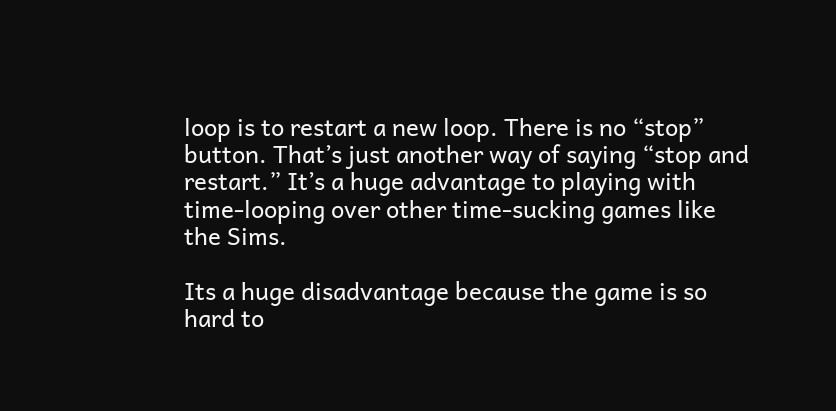loop is to restart a new loop. There is no “stop” button. That’s just another way of saying “stop and restart.” It’s a huge advantage to playing with time-looping over other time-sucking games like the Sims.

Its a huge disadvantage because the game is so hard to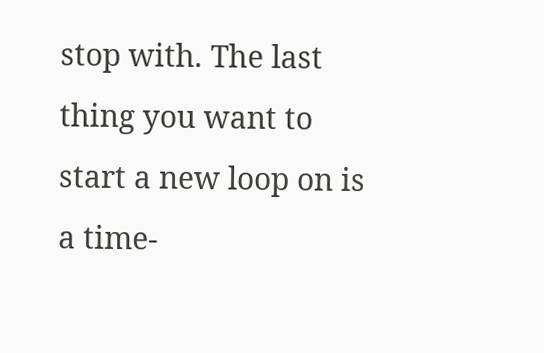stop with. The last thing you want to start a new loop on is a time-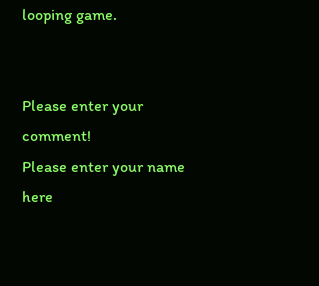looping game.


Please enter your comment!
Please enter your name here